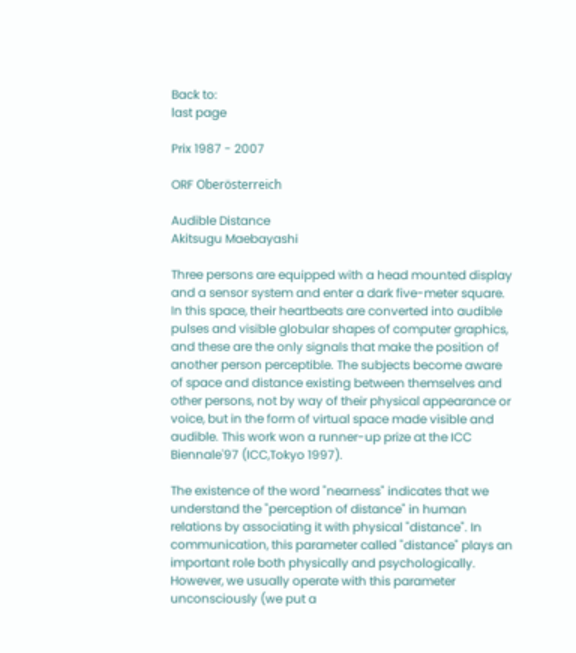Back to:
last page

Prix 1987 - 2007

ORF Oberösterreich

Audible Distance
Akitsugu Maebayashi

Three persons are equipped with a head mounted display and a sensor system and enter a dark five-meter square. In this space, their heartbeats are converted into audible pulses and visible globular shapes of computer graphics, and these are the only signals that make the position of another person perceptible. The subjects become aware of space and distance existing between themselves and other persons, not by way of their physical appearance or voice, but in the form of virtual space made visible and audible. This work won a runner-up prize at the ICC Biennale'97 (ICC,Tokyo 1997).

The existence of the word "nearness" indicates that we understand the "perception of distance" in human relations by associating it with physical "distance". In communication, this parameter called "distance" plays an important role both physically and psychologically. However, we usually operate with this parameter unconsciously (we put a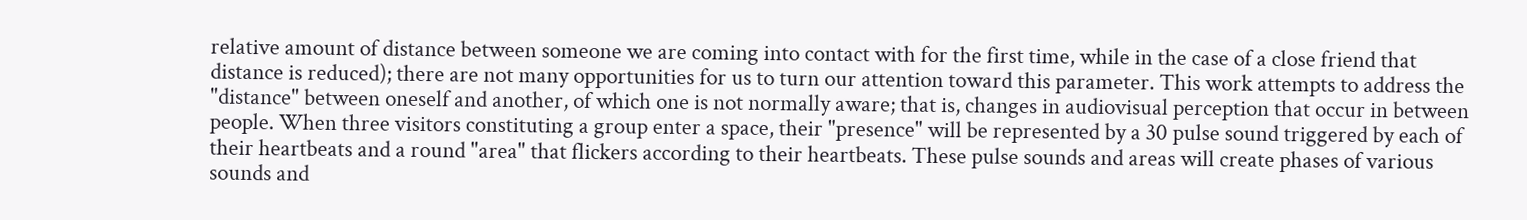relative amount of distance between someone we are coming into contact with for the first time, while in the case of a close friend that distance is reduced); there are not many opportunities for us to turn our attention toward this parameter. This work attempts to address the "distance" between oneself and another, of which one is not normally aware; that is, changes in audiovisual perception that occur in between people. When three visitors constituting a group enter a space, their "presence" will be represented by a 30 pulse sound triggered by each of their heartbeats and a round "area" that flickers according to their heartbeats. These pulse sounds and areas will create phases of various sounds and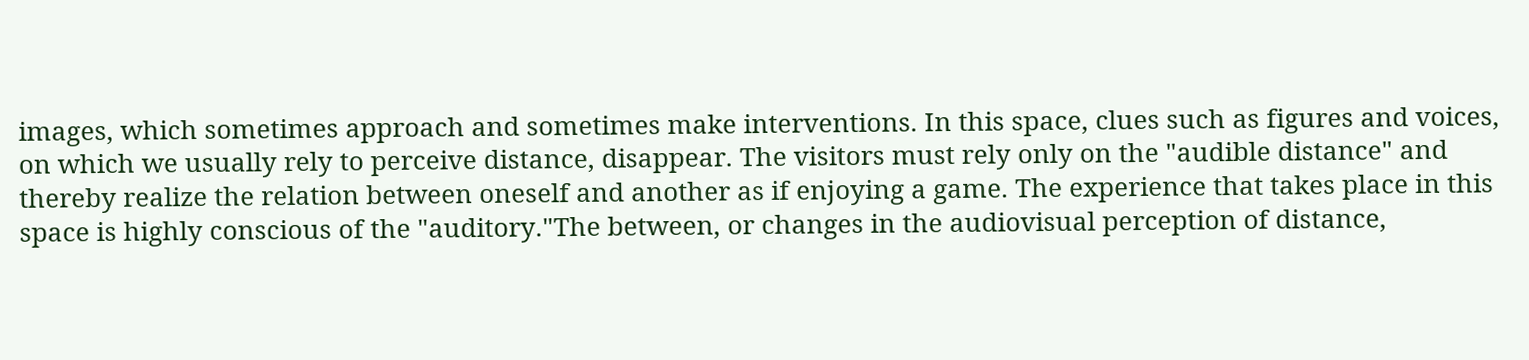images, which sometimes approach and sometimes make interventions. In this space, clues such as figures and voices, on which we usually rely to perceive distance, disappear. The visitors must rely only on the "audible distance" and thereby realize the relation between oneself and another as if enjoying a game. The experience that takes place in this space is highly conscious of the "auditory."The between, or changes in the audiovisual perception of distance,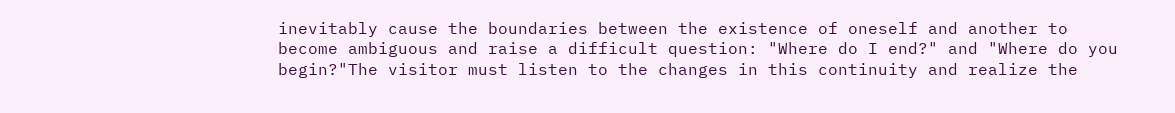inevitably cause the boundaries between the existence of oneself and another to become ambiguous and raise a difficult question: "Where do I end?" and "Where do you begin?"The visitor must listen to the changes in this continuity and realize the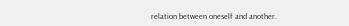relation between oneself and another.